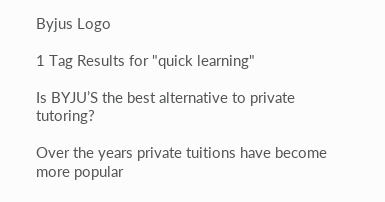Byjus Logo

1 Tag Results for "quick learning"

Is BYJU’S the best alternative to private tutoring?

Over the years private tuitions have become more popular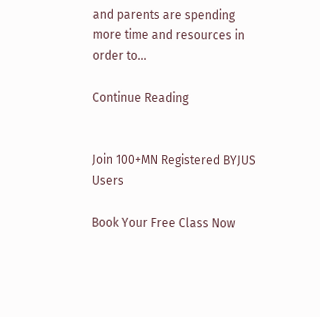and parents are spending more time and resources in order to...

Continue Reading


Join 100+MN Registered BYJUS Users

Book Your Free Class Now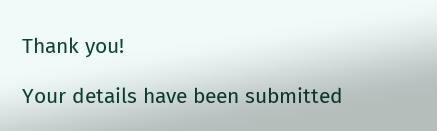Thank you!

Your details have been submitted